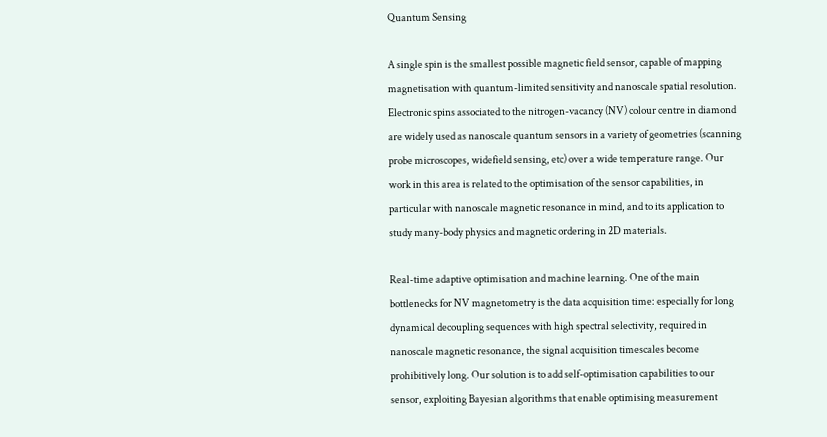Quantum Sensing

A single spin is the smallest possible magnetic field sensor, capable of mapping magnetisation with quantum-limited sensitivity and nanoscale spatial resolution. Electronic spins associated to the nitrogen-vacancy (NV) colour centre in diamond are widely used as nanoscale quantum sensors in a variety of geometries (scanning probe microscopes, widefield sensing, etc) over a wide temperature range. Our work in this area is related to the optimisation of the sensor capabilities, in particular with nanoscale magnetic resonance in mind, and to its application to study many-body physics and magnetic ordering in 2D materials.

Real-time adaptive optimisation and machine learning. One of the main bottlenecks for NV magnetometry is the data acquisition time: especially for long dynamical decoupling sequences with high spectral selectivity, required in nanoscale magnetic resonance, the signal acquisition timescales become prohibitively long. Our solution is to add self-optimisation capabilities to our sensor, exploiting Bayesian algorithms that enable optimising measurement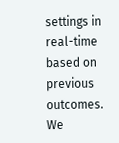settings in real-time based on previous outcomes. We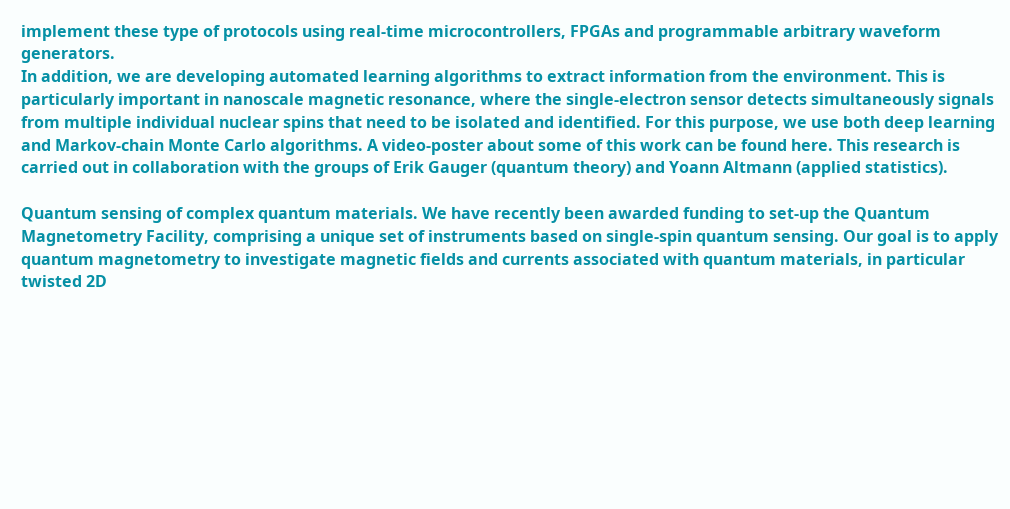implement these type of protocols using real-time microcontrollers, FPGAs and programmable arbitrary waveform generators.
In addition, we are developing automated learning algorithms to extract information from the environment. This is particularly important in nanoscale magnetic resonance, where the single-electron sensor detects simultaneously signals from multiple individual nuclear spins that need to be isolated and identified. For this purpose, we use both deep learning and Markov-chain Monte Carlo algorithms. A video-poster about some of this work can be found here. This research is carried out in collaboration with the groups of Erik Gauger (quantum theory) and Yoann Altmann (applied statistics).

Quantum sensing of complex quantum materials. We have recently been awarded funding to set-up the Quantum Magnetometry Facility, comprising a unique set of instruments based on single-spin quantum sensing. Our goal is to apply quantum magnetometry to investigate magnetic fields and currents associated with quantum materials, in particular twisted 2D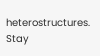heterostructures. Stay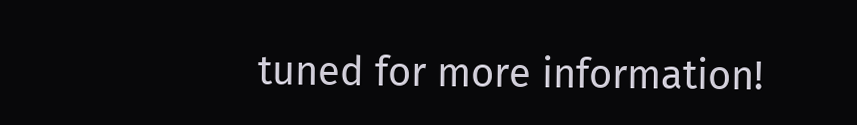tuned for more information!